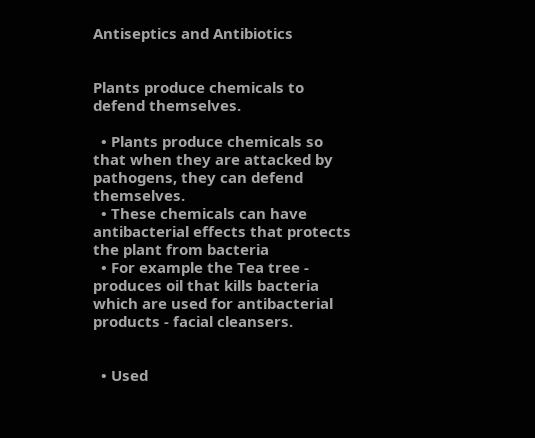Antiseptics and Antibiotics


Plants produce chemicals to defend themselves.

  • Plants produce chemicals so that when they are attacked by pathogens, they can defend themselves.
  • These chemicals can have antibacterial effects that protects the plant from bacteria
  • For example the Tea tree - produces oil that kills bacteria which are used for antibacterial products - facial cleansers.


  • Used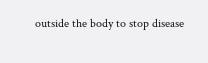outside the body to stop disease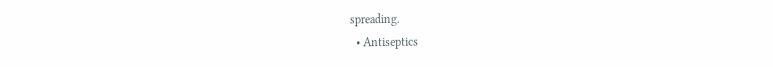spreading.
  • Antiseptics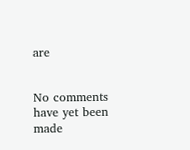are


No comments have yet been made